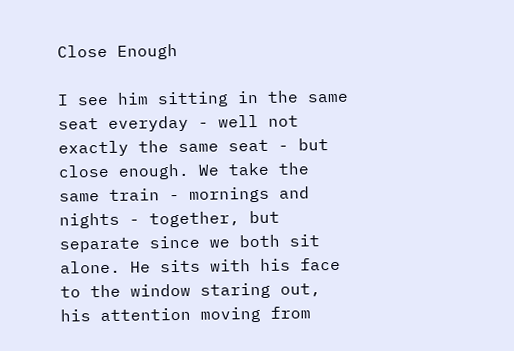Close Enough

I see him sitting in the same seat everyday - well not exactly the same seat - but close enough. We take the same train - mornings and nights - together, but separate since we both sit alone. He sits with his face to the window staring out, his attention moving from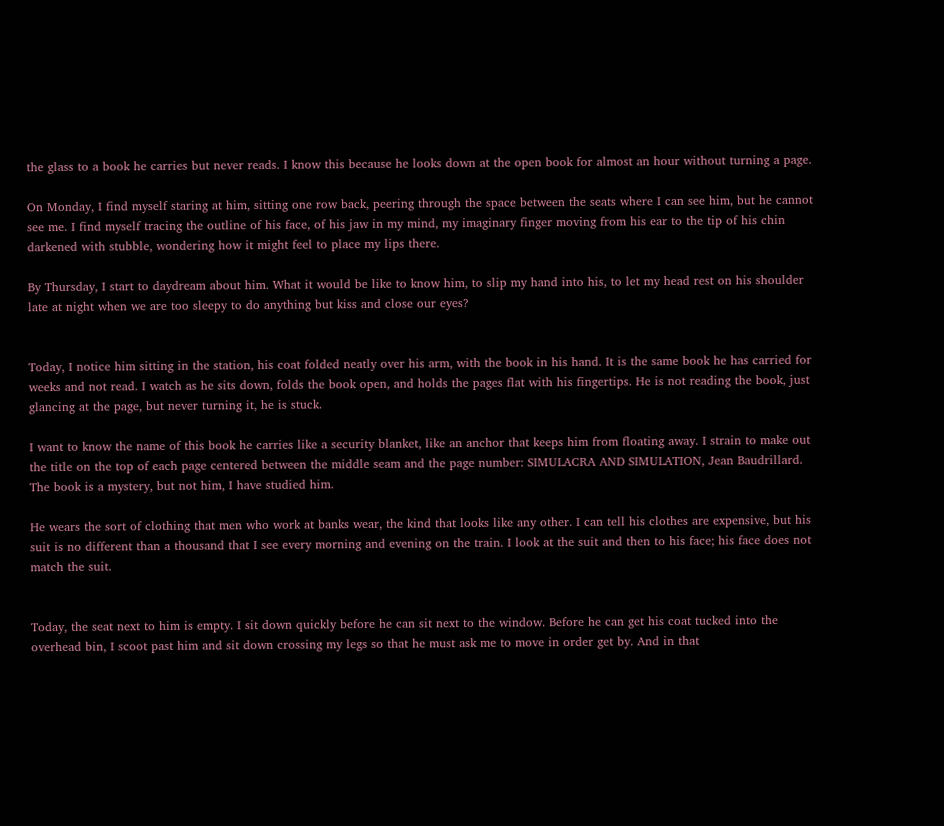the glass to a book he carries but never reads. I know this because he looks down at the open book for almost an hour without turning a page.

On Monday, I find myself staring at him, sitting one row back, peering through the space between the seats where I can see him, but he cannot see me. I find myself tracing the outline of his face, of his jaw in my mind, my imaginary finger moving from his ear to the tip of his chin darkened with stubble, wondering how it might feel to place my lips there.

By Thursday, I start to daydream about him. What it would be like to know him, to slip my hand into his, to let my head rest on his shoulder late at night when we are too sleepy to do anything but kiss and close our eyes?


Today, I notice him sitting in the station, his coat folded neatly over his arm, with the book in his hand. It is the same book he has carried for weeks and not read. I watch as he sits down, folds the book open, and holds the pages flat with his fingertips. He is not reading the book, just glancing at the page, but never turning it, he is stuck.

I want to know the name of this book he carries like a security blanket, like an anchor that keeps him from floating away. I strain to make out the title on the top of each page centered between the middle seam and the page number: SIMULACRA AND SIMULATION, Jean Baudrillard. The book is a mystery, but not him, I have studied him.

He wears the sort of clothing that men who work at banks wear, the kind that looks like any other. I can tell his clothes are expensive, but his suit is no different than a thousand that I see every morning and evening on the train. I look at the suit and then to his face; his face does not match the suit.


Today, the seat next to him is empty. I sit down quickly before he can sit next to the window. Before he can get his coat tucked into the overhead bin, I scoot past him and sit down crossing my legs so that he must ask me to move in order get by. And in that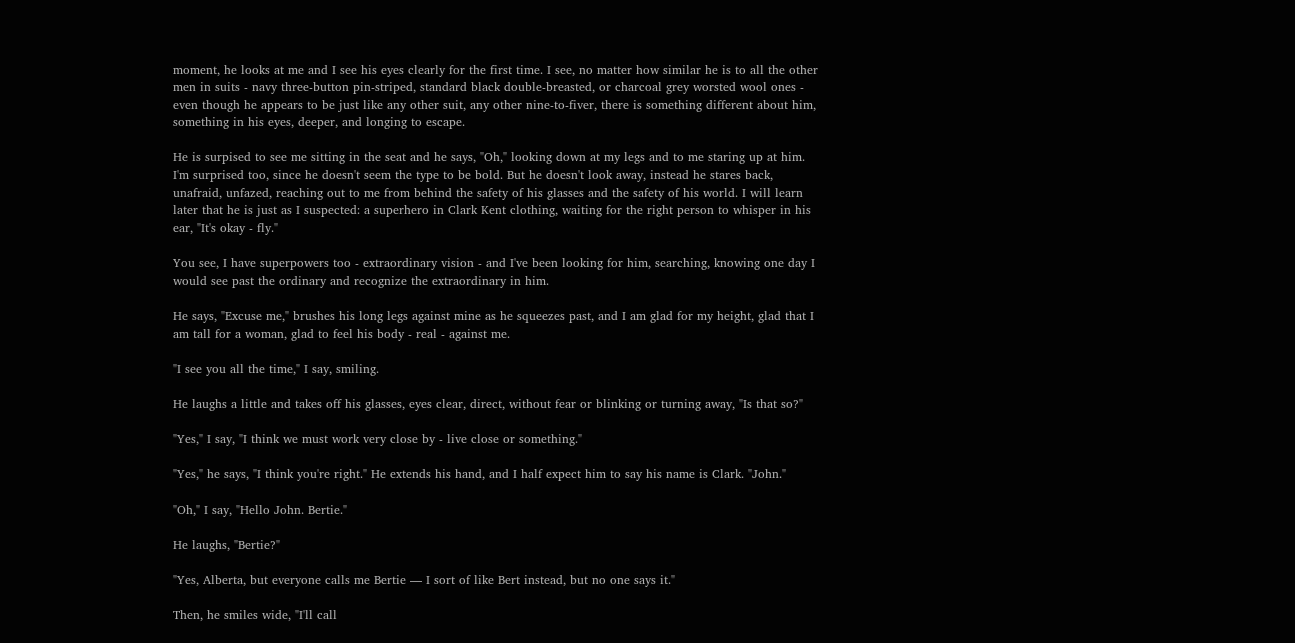moment, he looks at me and I see his eyes clearly for the first time. I see, no matter how similar he is to all the other men in suits - navy three-button pin-striped, standard black double-breasted, or charcoal grey worsted wool ones - even though he appears to be just like any other suit, any other nine-to-fiver, there is something different about him, something in his eyes, deeper, and longing to escape.

He is surpised to see me sitting in the seat and he says, "Oh," looking down at my legs and to me staring up at him. I'm surprised too, since he doesn't seem the type to be bold. But he doesn't look away, instead he stares back, unafraid, unfazed, reaching out to me from behind the safety of his glasses and the safety of his world. I will learn later that he is just as I suspected: a superhero in Clark Kent clothing, waiting for the right person to whisper in his ear, "It's okay - fly."

You see, I have superpowers too - extraordinary vision - and I've been looking for him, searching, knowing one day I would see past the ordinary and recognize the extraordinary in him.

He says, "Excuse me," brushes his long legs against mine as he squeezes past, and I am glad for my height, glad that I am tall for a woman, glad to feel his body - real - against me.

"I see you all the time," I say, smiling.

He laughs a little and takes off his glasses, eyes clear, direct, without fear or blinking or turning away, "Is that so?"

"Yes," I say, "I think we must work very close by - live close or something."

"Yes," he says, "I think you're right." He extends his hand, and I half expect him to say his name is Clark. "John."

"Oh," I say, "Hello John. Bertie."

He laughs, "Bertie?"

"Yes, Alberta, but everyone calls me Bertie — I sort of like Bert instead, but no one says it."

Then, he smiles wide, "I'll call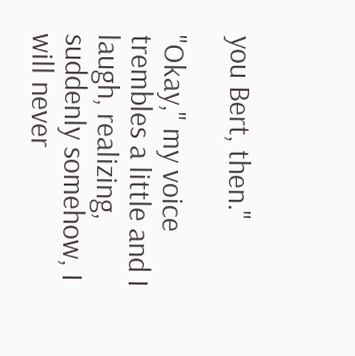you Bert, then."

"Okay," my voice trembles a little and I laugh, realizing, suddenly somehow, I will never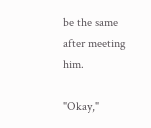be the same after meeting him.

"Okay,"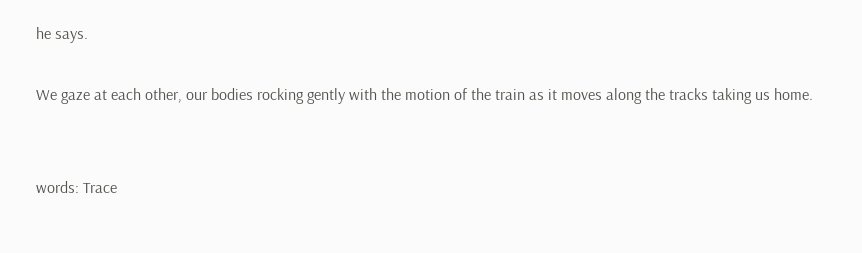he says.

We gaze at each other, our bodies rocking gently with the motion of the train as it moves along the tracks taking us home.


words: Trace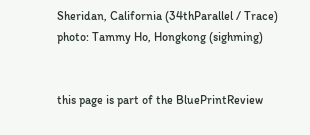Sheridan, California (34thParallel / Trace)
photo: Tammy Ho, Hongkong (sighming)


this page is part of the BluePrintReview